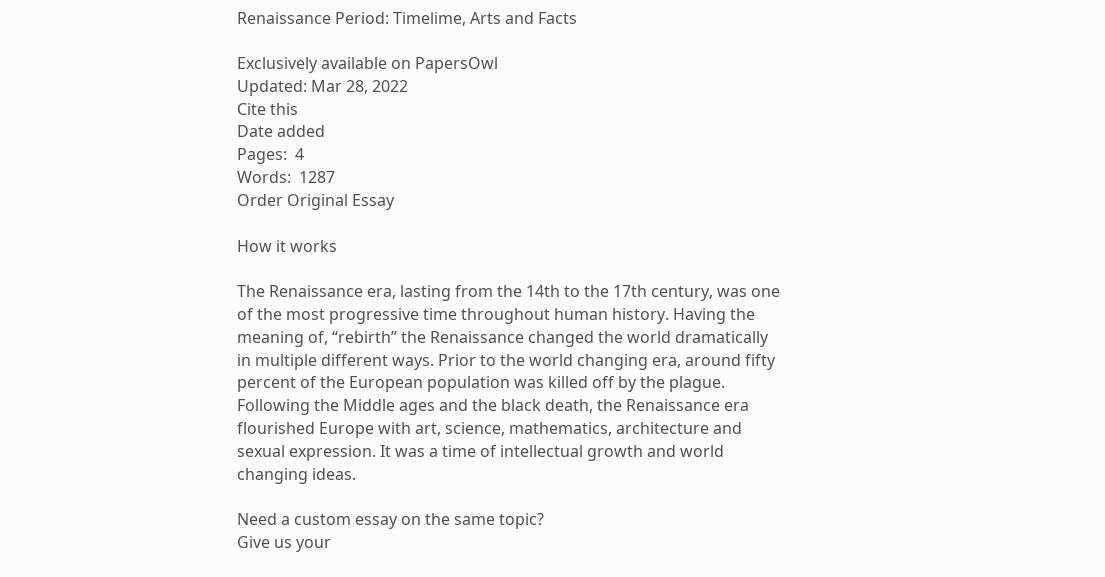Renaissance Period: Timelime, Arts and Facts

Exclusively available on PapersOwl
Updated: Mar 28, 2022
Cite this
Date added
Pages:  4
Words:  1287
Order Original Essay

How it works

The Renaissance era, lasting from the 14th to the 17th century, was one of the most progressive time throughout human history. Having the meaning of, “rebirth” the Renaissance changed the world dramatically in multiple different ways. Prior to the world changing era, around fifty percent of the European population was killed off by the plague. Following the Middle ages and the black death, the Renaissance era flourished Europe with art, science, mathematics, architecture and sexual expression. It was a time of intellectual growth and world changing ideas.

Need a custom essay on the same topic?
Give us your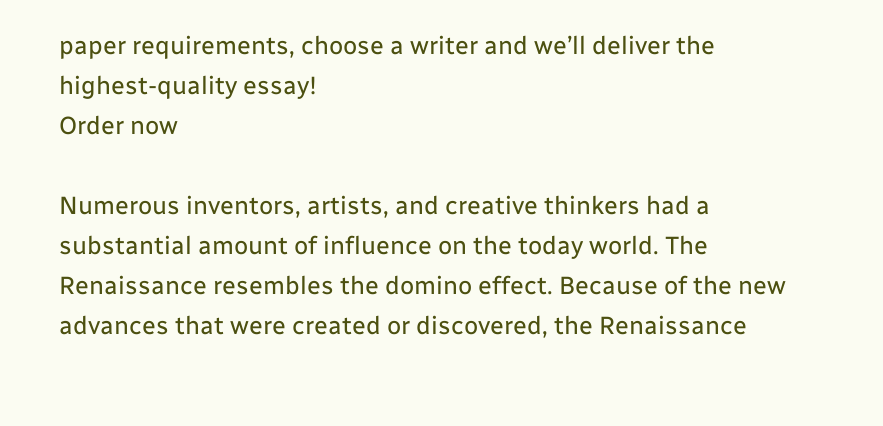paper requirements, choose a writer and we’ll deliver the highest-quality essay!
Order now

Numerous inventors, artists, and creative thinkers had a substantial amount of influence on the today world. The Renaissance resembles the domino effect. Because of the new advances that were created or discovered, the Renaissance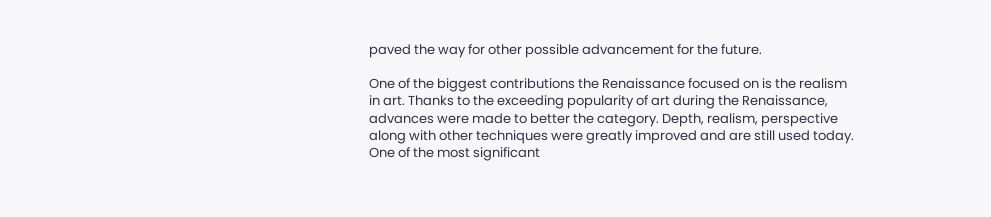paved the way for other possible advancement for the future.

One of the biggest contributions the Renaissance focused on is the realism in art. Thanks to the exceeding popularity of art during the Renaissance, advances were made to better the category. Depth, realism, perspective along with other techniques were greatly improved and are still used today. One of the most significant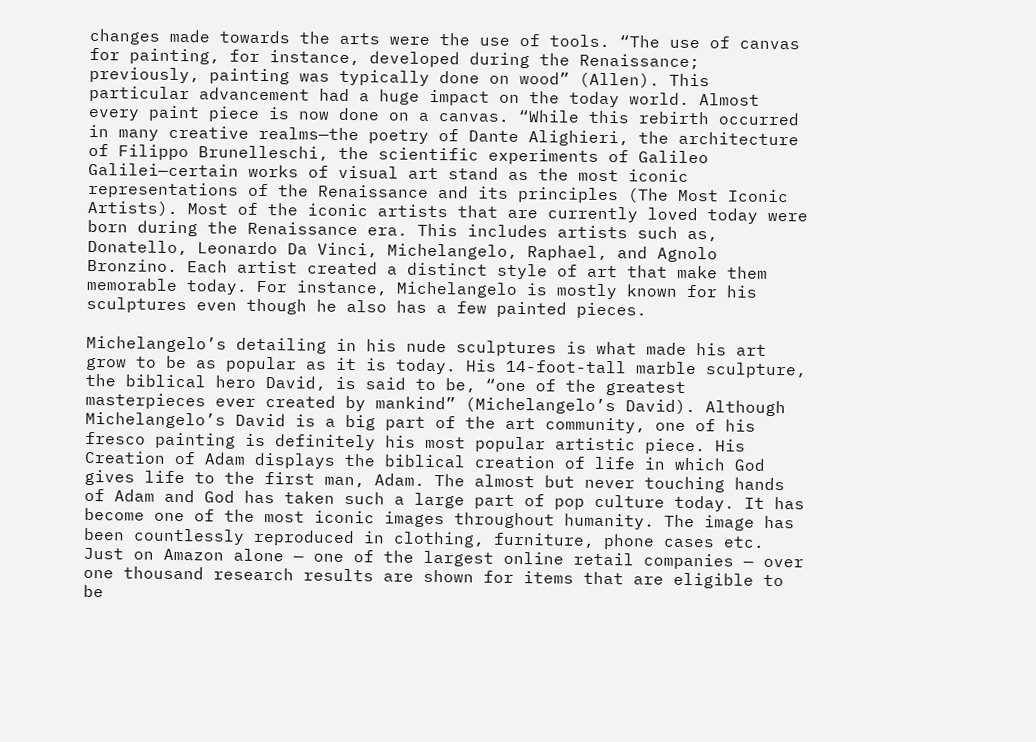changes made towards the arts were the use of tools. “The use of canvas for painting, for instance, developed during the Renaissance; previously, painting was typically done on wood” (Allen). This particular advancement had a huge impact on the today world. Almost every paint piece is now done on a canvas. “While this rebirth occurred in many creative realms—the poetry of Dante Alighieri, the architecture of Filippo Brunelleschi, the scientific experiments of Galileo Galilei—certain works of visual art stand as the most iconic representations of the Renaissance and its principles (The Most Iconic Artists). Most of the iconic artists that are currently loved today were born during the Renaissance era. This includes artists such as, Donatello, Leonardo Da Vinci, Michelangelo, Raphael, and Agnolo Bronzino. Each artist created a distinct style of art that make them memorable today. For instance, Michelangelo is mostly known for his sculptures even though he also has a few painted pieces.

Michelangelo’s detailing in his nude sculptures is what made his art grow to be as popular as it is today. His 14-foot-tall marble sculpture, the biblical hero David, is said to be, “one of the greatest masterpieces ever created by mankind” (Michelangelo’s David). Although Michelangelo’s David is a big part of the art community, one of his fresco painting is definitely his most popular artistic piece. His Creation of Adam displays the biblical creation of life in which God gives life to the first man, Adam. The almost but never touching hands of Adam and God has taken such a large part of pop culture today. It has become one of the most iconic images throughout humanity. The image has been countlessly reproduced in clothing, furniture, phone cases etc. Just on Amazon alone — one of the largest online retail companies — over one thousand research results are shown for items that are eligible to be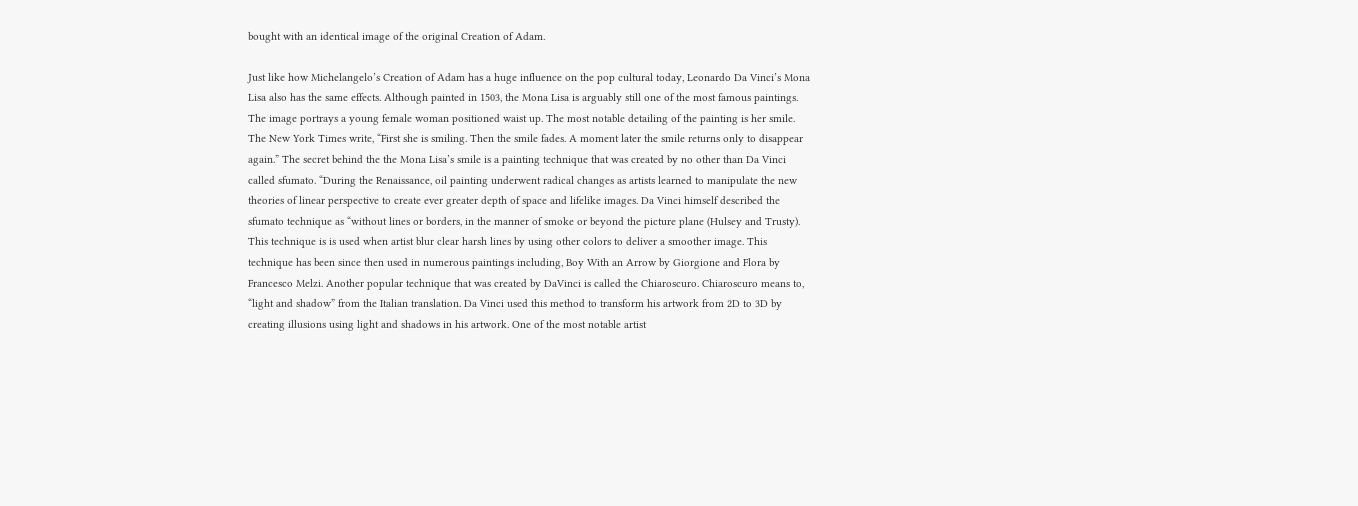bought with an identical image of the original Creation of Adam.

Just like how Michelangelo’s Creation of Adam has a huge influence on the pop cultural today, Leonardo Da Vinci’s Mona Lisa also has the same effects. Although painted in 1503, the Mona Lisa is arguably still one of the most famous paintings. The image portrays a young female woman positioned waist up. The most notable detailing of the painting is her smile. The New York Times write, “First she is smiling. Then the smile fades. A moment later the smile returns only to disappear again.” The secret behind the the Mona Lisa’s smile is a painting technique that was created by no other than Da Vinci called sfumato. “During the Renaissance, oil painting underwent radical changes as artists learned to manipulate the new theories of linear perspective to create ever greater depth of space and lifelike images. Da Vinci himself described the sfumato technique as “without lines or borders, in the manner of smoke or beyond the picture plane (Hulsey and Trusty). This technique is is used when artist blur clear harsh lines by using other colors to deliver a smoother image. This technique has been since then used in numerous paintings including, Boy With an Arrow by Giorgione and Flora by Francesco Melzi. Another popular technique that was created by DaVinci is called the Chiaroscuro. Chiaroscuro means to, “light and shadow” from the Italian translation. Da Vinci used this method to transform his artwork from 2D to 3D by creating illusions using light and shadows in his artwork. One of the most notable artist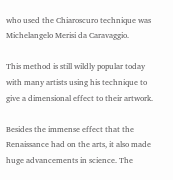who used the Chiaroscuro technique was Michelangelo Merisi da Caravaggio.

This method is still wildly popular today with many artists using his technique to give a dimensional effect to their artwork.

Besides the immense effect that the Renaissance had on the arts, it also made huge advancements in science. The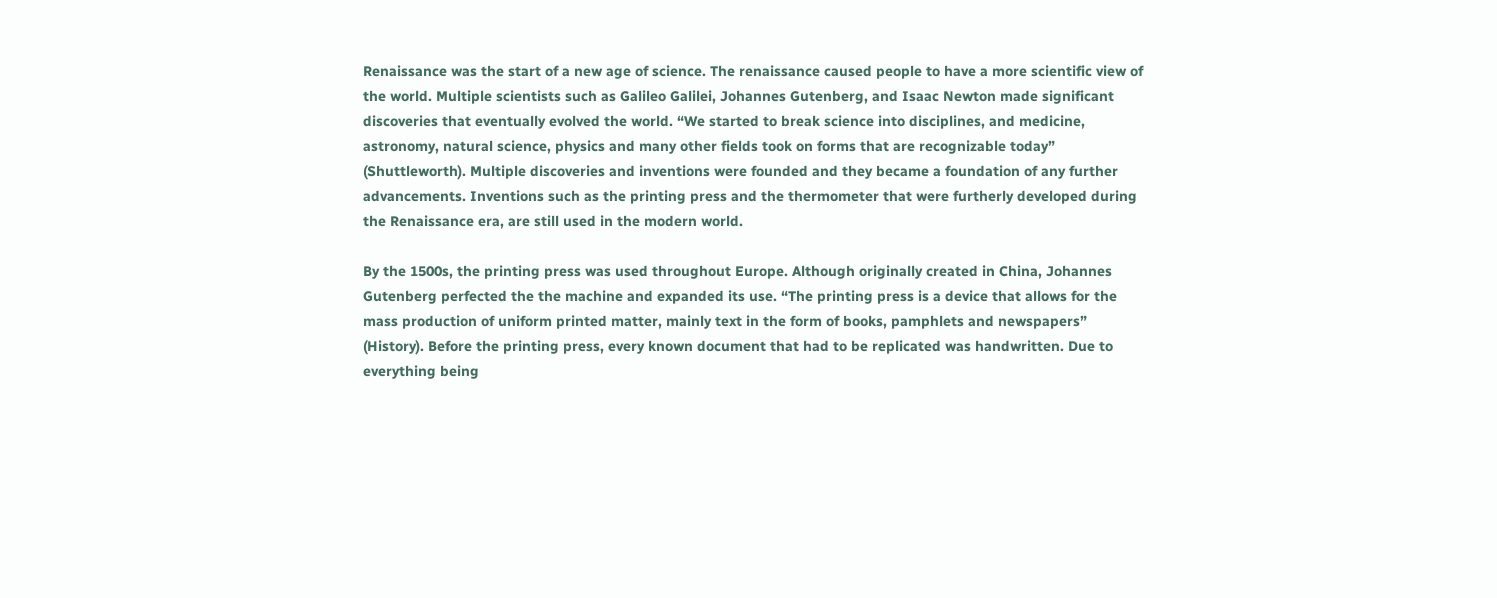Renaissance was the start of a new age of science. The renaissance caused people to have a more scientific view of the world. Multiple scientists such as Galileo Galilei, Johannes Gutenberg, and Isaac Newton made significant discoveries that eventually evolved the world. “We started to break science into disciplines, and medicine, astronomy, natural science, physics and many other fields took on forms that are recognizable today” (Shuttleworth). Multiple discoveries and inventions were founded and they became a foundation of any further advancements. Inventions such as the printing press and the thermometer that were furtherly developed during the Renaissance era, are still used in the modern world.

By the 1500s, the printing press was used throughout Europe. Although originally created in China, Johannes Gutenberg perfected the the machine and expanded its use. “The printing press is a device that allows for the mass production of uniform printed matter, mainly text in the form of books, pamphlets and newspapers” (History). Before the printing press, every known document that had to be replicated was handwritten. Due to everything being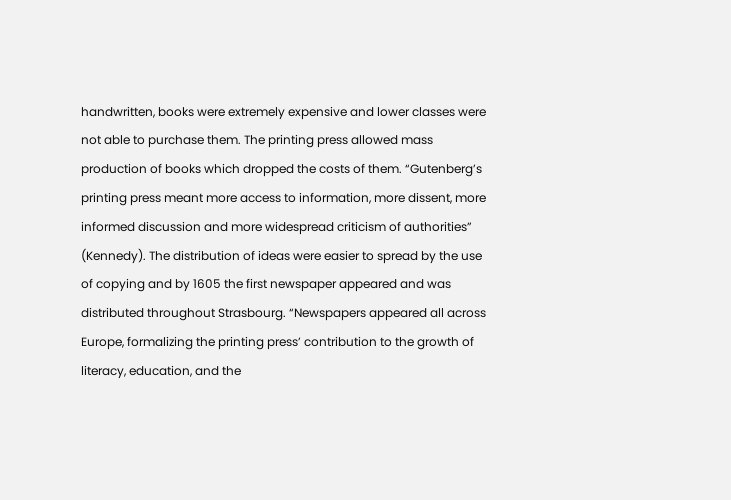handwritten, books were extremely expensive and lower classes were not able to purchase them. The printing press allowed mass production of books which dropped the costs of them. “Gutenberg’s printing press meant more access to information, more dissent, more informed discussion and more widespread criticism of authorities” (Kennedy). The distribution of ideas were easier to spread by the use of copying and by 1605 the first newspaper appeared and was distributed throughout Strasbourg. “Newspapers appeared all across Europe, formalizing the printing press’ contribution to the growth of literacy, education, and the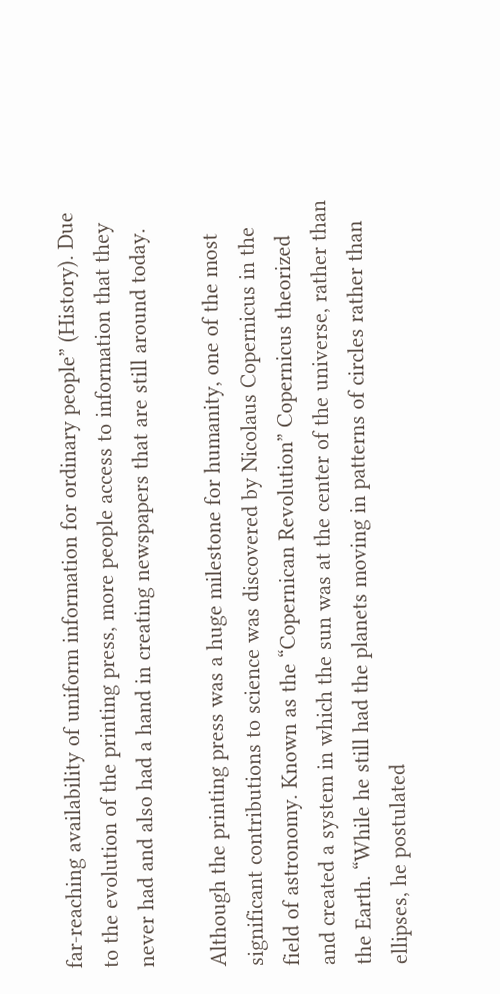far-reaching availability of uniform information for ordinary people” (History). Due to the evolution of the printing press, more people access to information that they never had and also had a hand in creating newspapers that are still around today.

Although the printing press was a huge milestone for humanity, one of the most significant contributions to science was discovered by Nicolaus Copernicus in the field of astronomy. Known as the “Copernican Revolution” Copernicus theorized and created a system in which the sun was at the center of the universe, rather than the Earth. “While he still had the planets moving in patterns of circles rather than ellipses, he postulated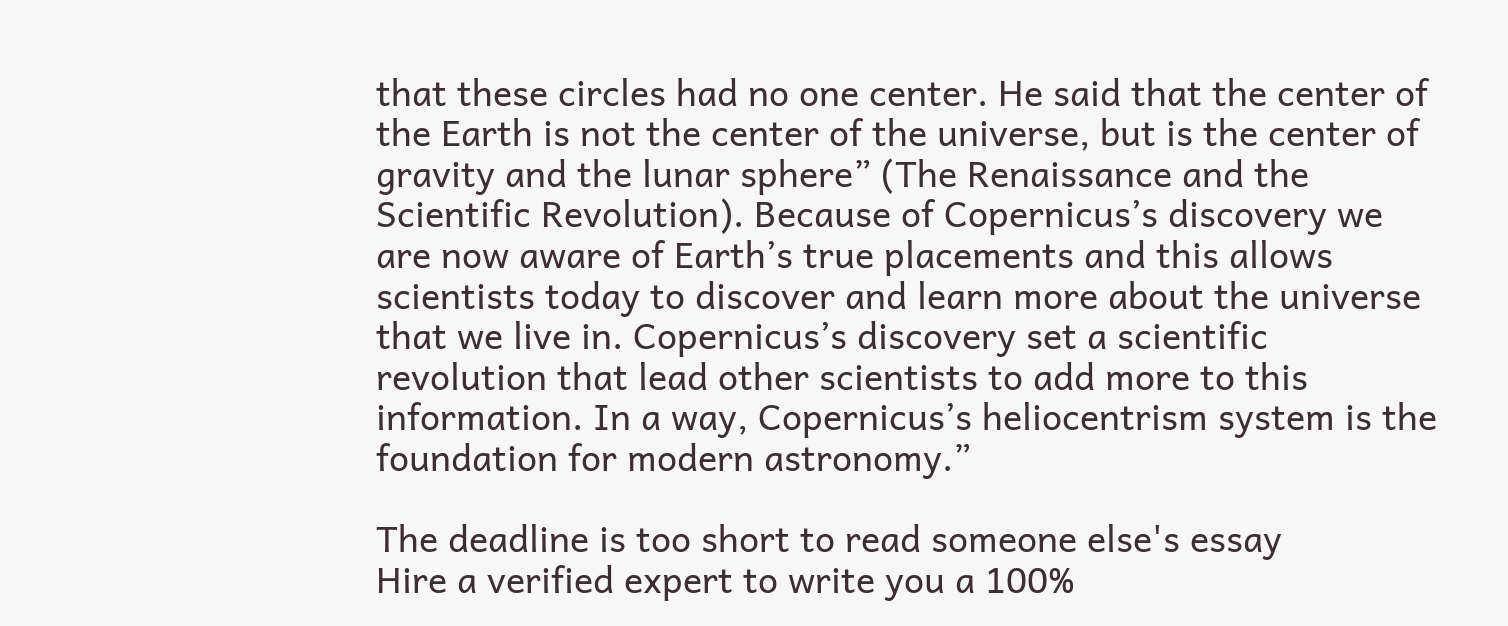that these circles had no one center. He said that the center of the Earth is not the center of the universe, but is the center of gravity and the lunar sphere” (The Renaissance and the Scientific Revolution). Because of Copernicus’s discovery we are now aware of Earth’s true placements and this allows scientists today to discover and learn more about the universe that we live in. Copernicus’s discovery set a scientific revolution that lead other scientists to add more to this information. In a way, Copernicus’s heliocentrism system is the foundation for modern astronomy.”

The deadline is too short to read someone else's essay
Hire a verified expert to write you a 100%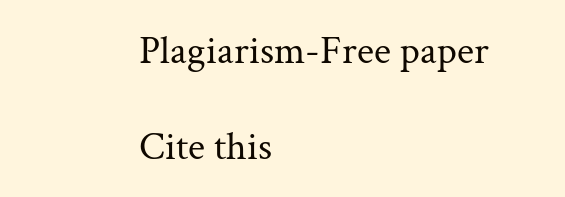Plagiarism-Free paper

Cite this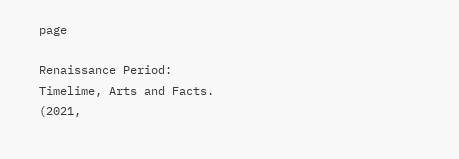page

Renaissance Period: Timelime, Arts and Facts. (2021,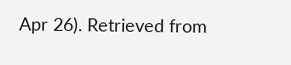Apr 26). Retrieved from